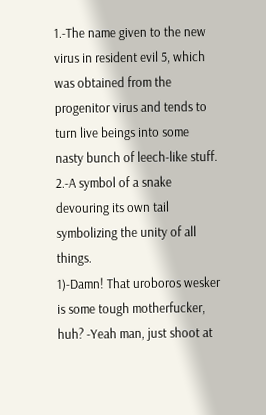1.-The name given to the new virus in resident evil 5, which was obtained from the progenitor virus and tends to turn live beings into some nasty bunch of leech-like stuff.
2.-A symbol of a snake devouring its own tail symbolizing the unity of all things.
1)-Damn! That uroboros wesker is some tough motherfucker, huh? -Yeah man, just shoot at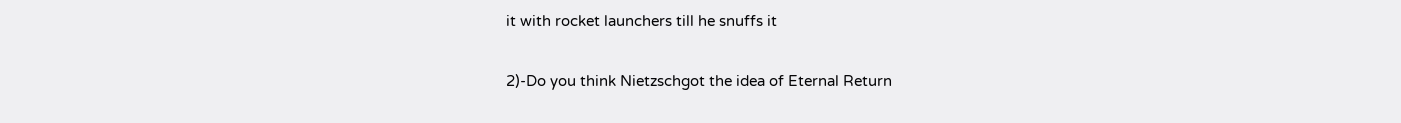it with rocket launchers till he snuffs it

2)-Do you think Nietzschgot the idea of Eternal Return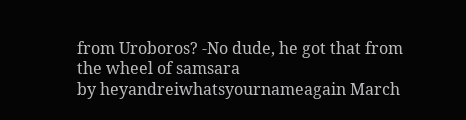from Uroboros? -No dude, he got that from the wheel of samsara
by heyandreiwhatsyournameagain March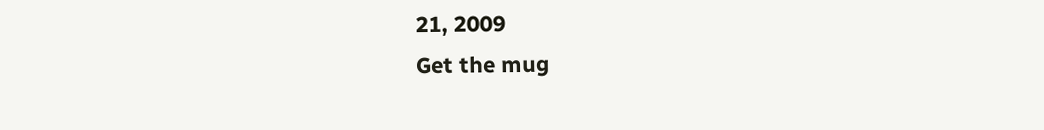21, 2009
Get the mug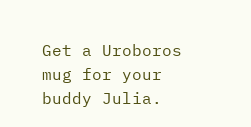Get a Uroboros mug for your buddy Julia.